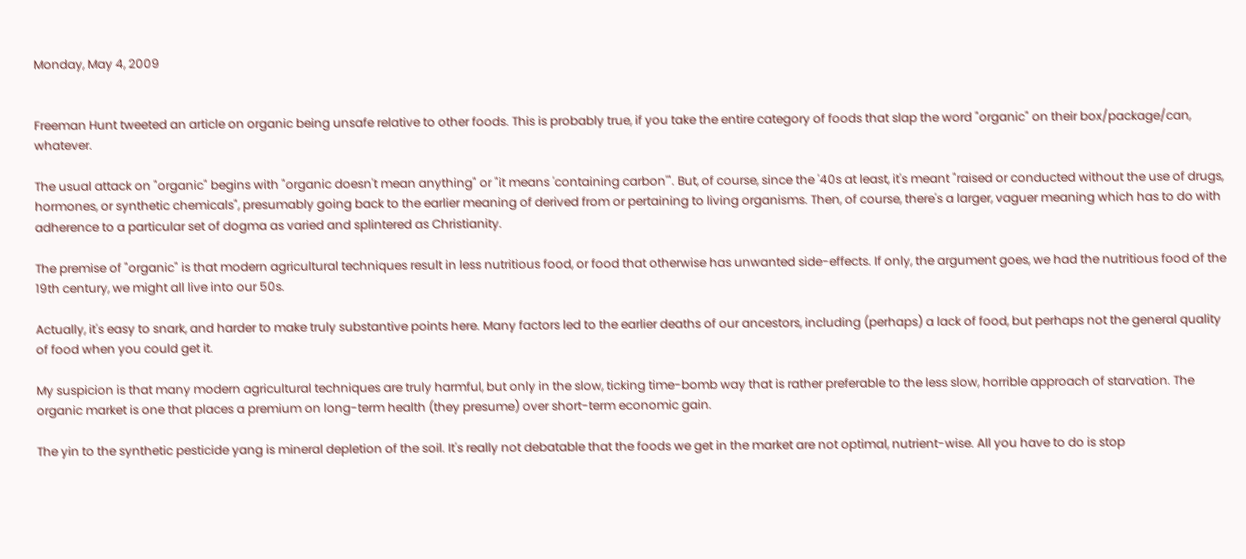Monday, May 4, 2009


Freeman Hunt tweeted an article on organic being unsafe relative to other foods. This is probably true, if you take the entire category of foods that slap the word "organic" on their box/package/can, whatever.

The usual attack on "organic" begins with "organic doesn't mean anything" or "it means 'containing carbon'". But, of course, since the '40s at least, it's meant "raised or conducted without the use of drugs, hormones, or synthetic chemicals", presumably going back to the earlier meaning of derived from or pertaining to living organisms. Then, of course, there's a larger, vaguer meaning which has to do with adherence to a particular set of dogma as varied and splintered as Christianity.

The premise of "organic" is that modern agricultural techniques result in less nutritious food, or food that otherwise has unwanted side-effects. If only, the argument goes, we had the nutritious food of the 19th century, we might all live into our 50s.

Actually, it's easy to snark, and harder to make truly substantive points here. Many factors led to the earlier deaths of our ancestors, including (perhaps) a lack of food, but perhaps not the general quality of food when you could get it.

My suspicion is that many modern agricultural techniques are truly harmful, but only in the slow, ticking time-bomb way that is rather preferable to the less slow, horrible approach of starvation. The organic market is one that places a premium on long-term health (they presume) over short-term economic gain.

The yin to the synthetic pesticide yang is mineral depletion of the soil. It's really not debatable that the foods we get in the market are not optimal, nutrient-wise. All you have to do is stop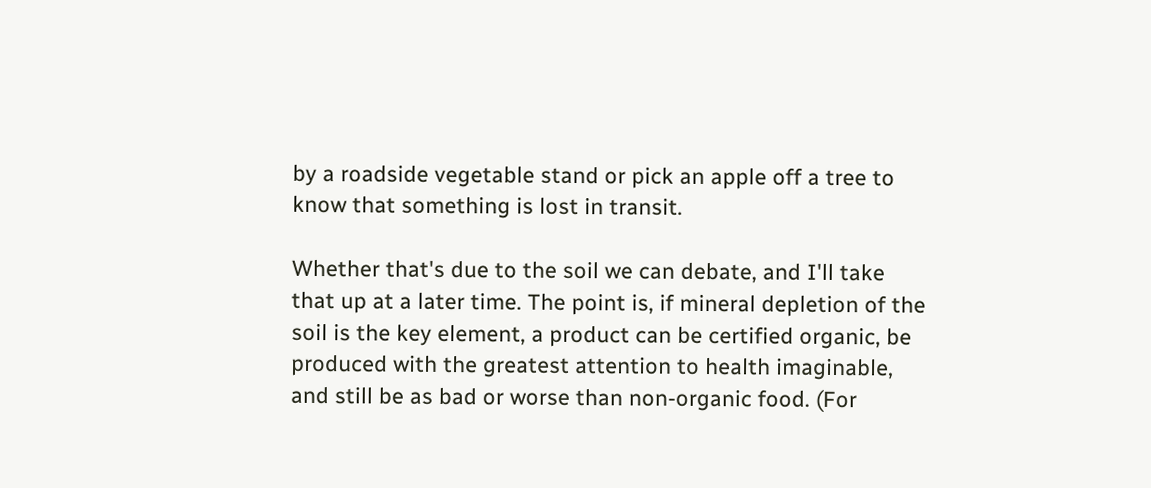by a roadside vegetable stand or pick an apple off a tree to know that something is lost in transit.

Whether that's due to the soil we can debate, and I'll take that up at a later time. The point is, if mineral depletion of the soil is the key element, a product can be certified organic, be produced with the greatest attention to health imaginable, and still be as bad or worse than non-organic food. (For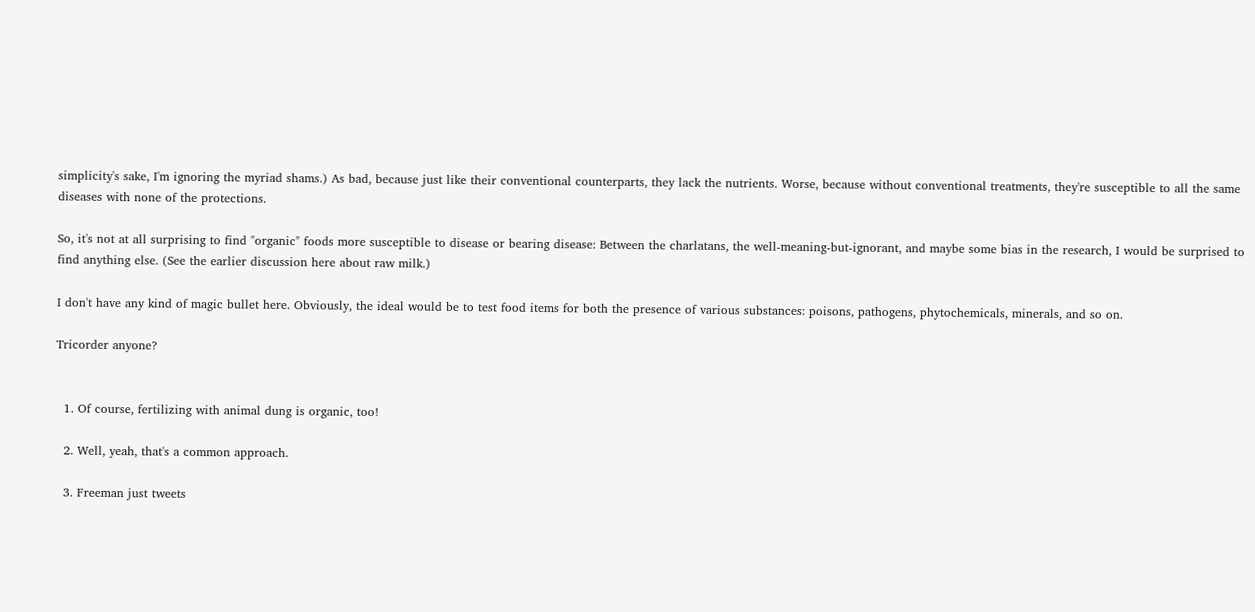simplicity's sake, I'm ignoring the myriad shams.) As bad, because just like their conventional counterparts, they lack the nutrients. Worse, because without conventional treatments, they're susceptible to all the same diseases with none of the protections.

So, it's not at all surprising to find "organic" foods more susceptible to disease or bearing disease: Between the charlatans, the well-meaning-but-ignorant, and maybe some bias in the research, I would be surprised to find anything else. (See the earlier discussion here about raw milk.)

I don't have any kind of magic bullet here. Obviously, the ideal would be to test food items for both the presence of various substances: poisons, pathogens, phytochemicals, minerals, and so on.

Tricorder anyone?


  1. Of course, fertilizing with animal dung is organic, too!

  2. Well, yeah, that's a common approach.

  3. Freeman just tweets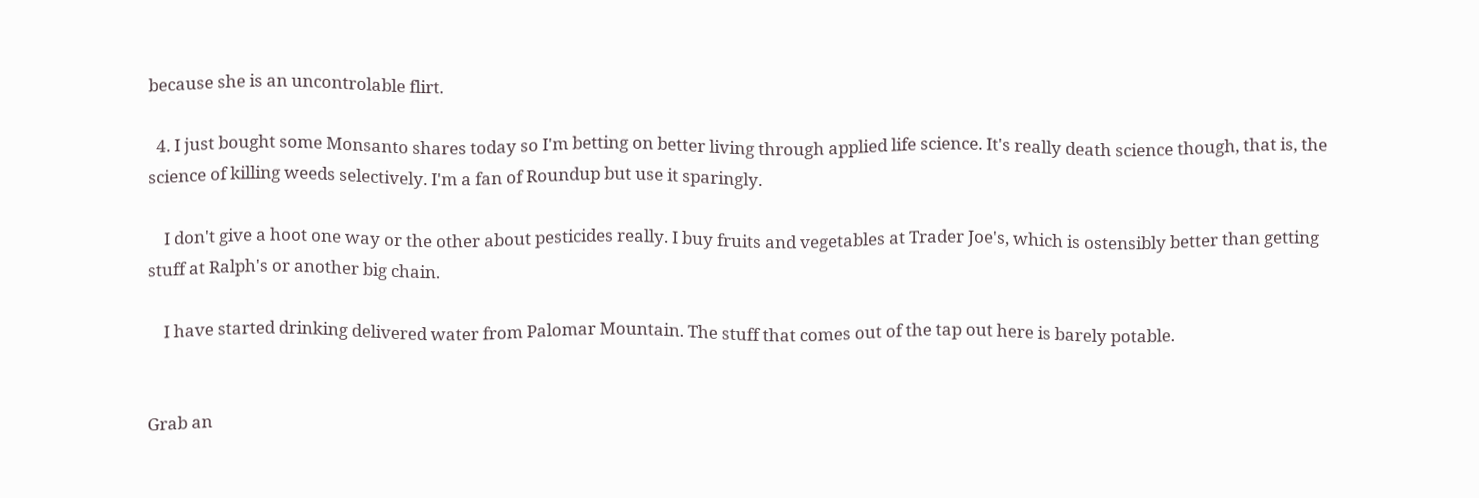because she is an uncontrolable flirt.

  4. I just bought some Monsanto shares today so I'm betting on better living through applied life science. It's really death science though, that is, the science of killing weeds selectively. I'm a fan of Roundup but use it sparingly.

    I don't give a hoot one way or the other about pesticides really. I buy fruits and vegetables at Trader Joe's, which is ostensibly better than getting stuff at Ralph's or another big chain.

    I have started drinking delivered water from Palomar Mountain. The stuff that comes out of the tap out here is barely potable.


Grab an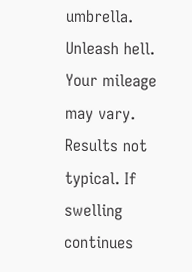umbrella. Unleash hell. Your mileage may vary. Results not typical. If swelling continues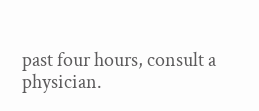past four hours, consult a physician.